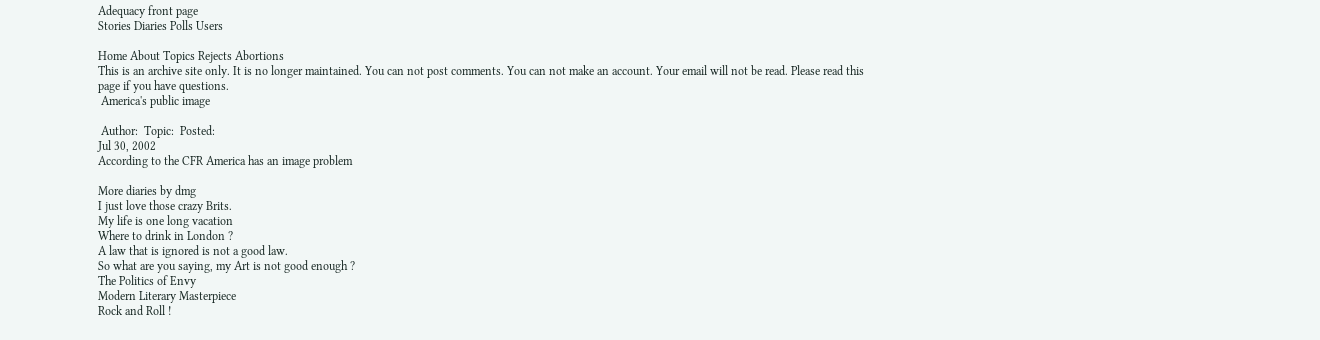Adequacy front page
Stories Diaries Polls Users

Home About Topics Rejects Abortions
This is an archive site only. It is no longer maintained. You can not post comments. You can not make an account. Your email will not be read. Please read this page if you have questions.
 America's public image

 Author:  Topic:  Posted:
Jul 30, 2002
According to the CFR America has an image problem

More diaries by dmg
I just love those crazy Brits.
My life is one long vacation
Where to drink in London ?
A law that is ignored is not a good law.
So what are you saying, my Art is not good enough ?
The Politics of Envy
Modern Literary Masterpiece
Rock and Roll !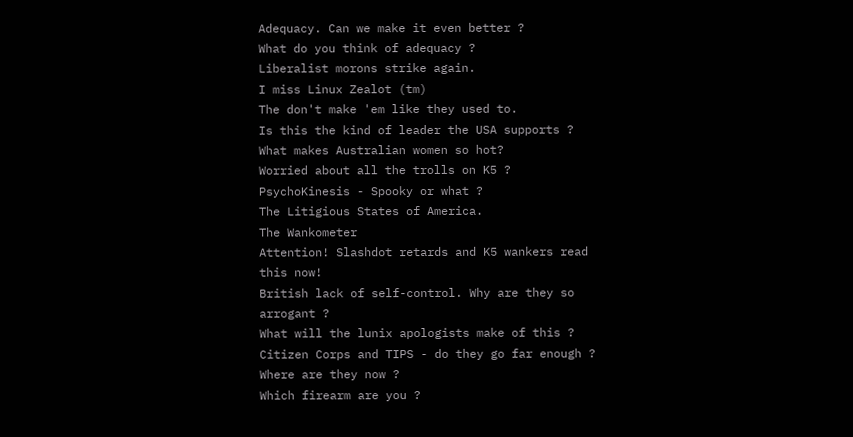Adequacy. Can we make it even better ?
What do you think of adequacy ?
Liberalist morons strike again.
I miss Linux Zealot (tm)
The don't make 'em like they used to.
Is this the kind of leader the USA supports ?
What makes Australian women so hot?
Worried about all the trolls on K5 ?
PsychoKinesis - Spooky or what ?
The Litigious States of America.
The Wankometer
Attention! Slashdot retards and K5 wankers read this now!
British lack of self-control. Why are they so arrogant ?
What will the lunix apologists make of this ?
Citizen Corps and TIPS - do they go far enough ?
Where are they now ?
Which firearm are you ?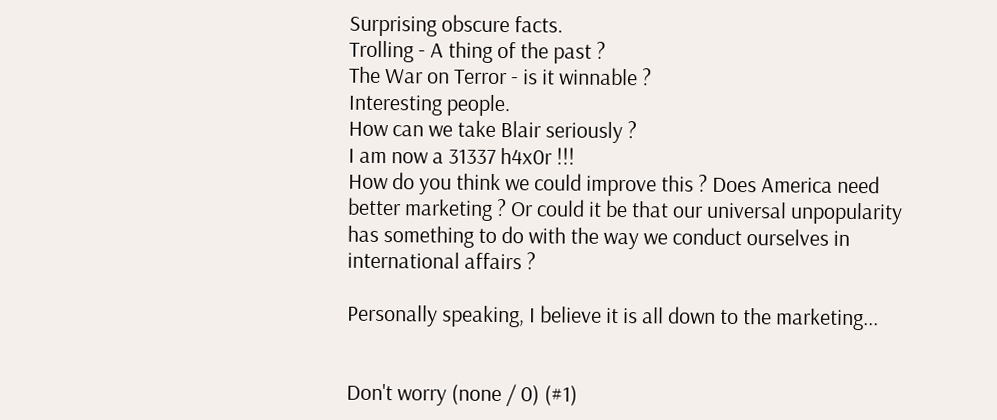Surprising obscure facts.
Trolling - A thing of the past ?
The War on Terror - is it winnable ?
Interesting people.
How can we take Blair seriously ?
I am now a 31337 h4x0r !!!
How do you think we could improve this ? Does America need better marketing ? Or could it be that our universal unpopularity has something to do with the way we conduct ourselves in international affairs ?

Personally speaking, I believe it is all down to the marketing...


Don't worry (none / 0) (#1)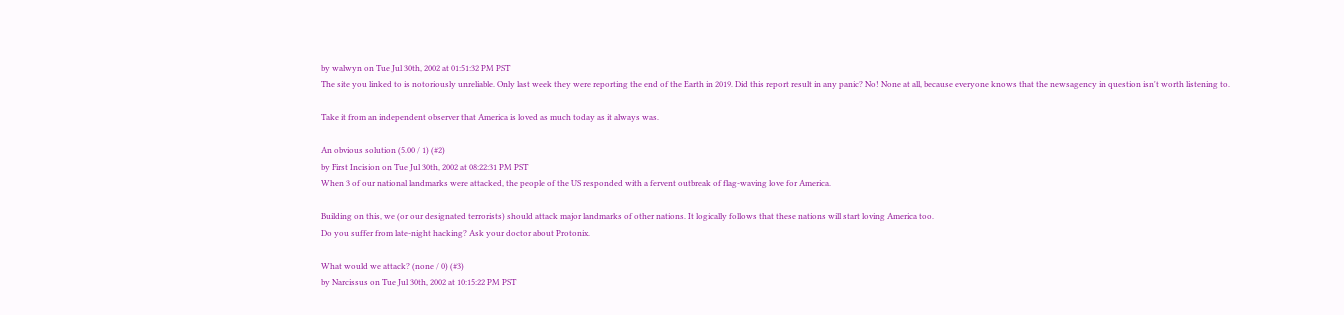by walwyn on Tue Jul 30th, 2002 at 01:51:32 PM PST
The site you linked to is notoriously unreliable. Only last week they were reporting the end of the Earth in 2019. Did this report result in any panic? No! None at all, because everyone knows that the newsagency in question isn't worth listening to.

Take it from an independent observer that America is loved as much today as it always was.

An obvious solution (5.00 / 1) (#2)
by First Incision on Tue Jul 30th, 2002 at 08:22:31 PM PST
When 3 of our national landmarks were attacked, the people of the US responded with a fervent outbreak of flag-waving love for America.

Building on this, we (or our designated terrorists) should attack major landmarks of other nations. It logically follows that these nations will start loving America too.
Do you suffer from late-night hacking? Ask your doctor about Protonix.

What would we attack? (none / 0) (#3)
by Narcissus on Tue Jul 30th, 2002 at 10:15:22 PM PST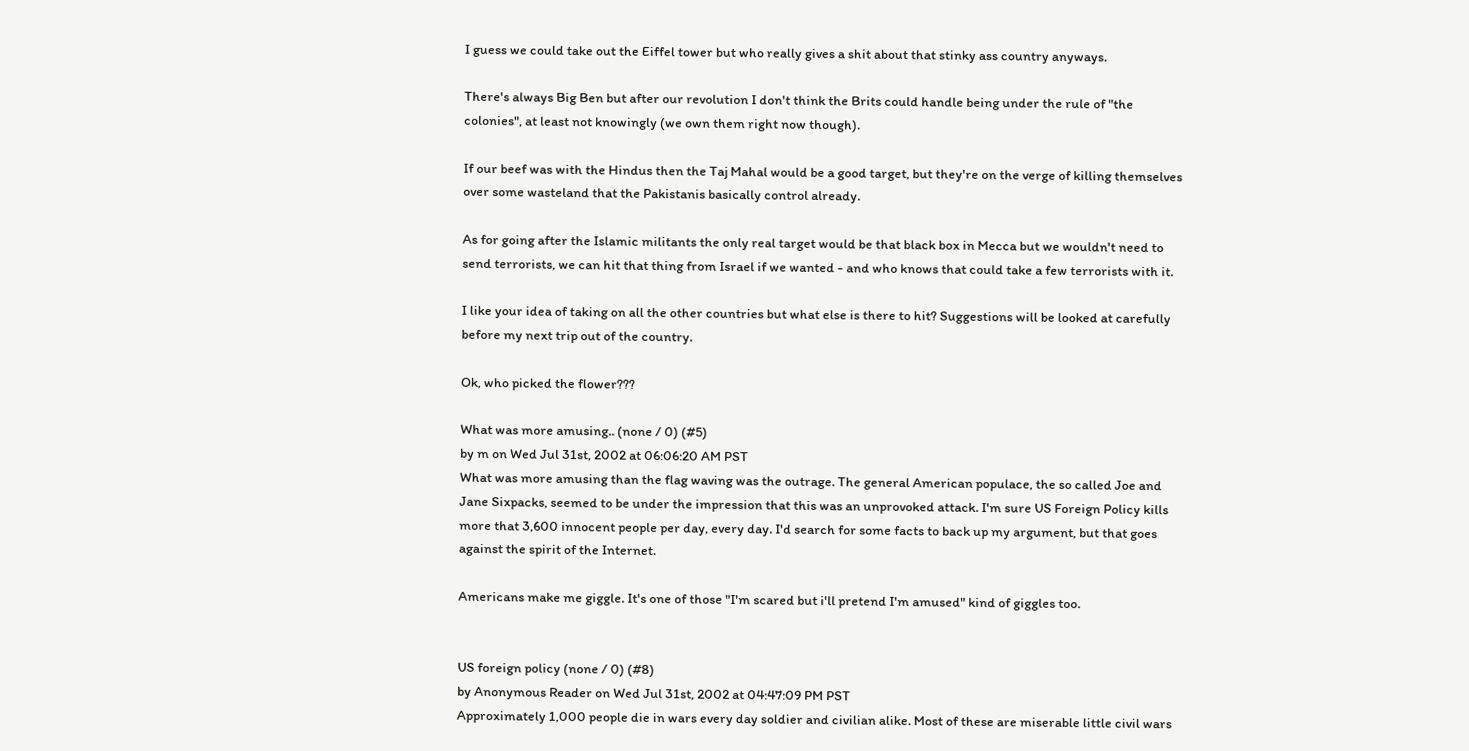I guess we could take out the Eiffel tower but who really gives a shit about that stinky ass country anyways.

There's always Big Ben but after our revolution I don't think the Brits could handle being under the rule of "the colonies", at least not knowingly (we own them right now though).

If our beef was with the Hindus then the Taj Mahal would be a good target, but they're on the verge of killing themselves over some wasteland that the Pakistanis basically control already.

As for going after the Islamic militants the only real target would be that black box in Mecca but we wouldn't need to send terrorists, we can hit that thing from Israel if we wanted - and who knows that could take a few terrorists with it.

I like your idea of taking on all the other countries but what else is there to hit? Suggestions will be looked at carefully before my next trip out of the country.

Ok, who picked the flower???

What was more amusing.. (none / 0) (#5)
by m on Wed Jul 31st, 2002 at 06:06:20 AM PST
What was more amusing than the flag waving was the outrage. The general American populace, the so called Joe and Jane Sixpacks, seemed to be under the impression that this was an unprovoked attack. I'm sure US Foreign Policy kills more that 3,600 innocent people per day, every day. I'd search for some facts to back up my argument, but that goes against the spirit of the Internet.

Americans make me giggle. It's one of those "I'm scared but i'll pretend I'm amused" kind of giggles too.


US foreign policy (none / 0) (#8)
by Anonymous Reader on Wed Jul 31st, 2002 at 04:47:09 PM PST
Approximately 1,000 people die in wars every day soldier and civilian alike. Most of these are miserable little civil wars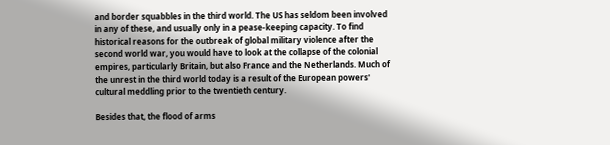and border squabbles in the third world. The US has seldom been involved in any of these, and usually only in a pease-keeping capacity. To find historical reasons for the outbreak of global military violence after the second world war, you would have to look at the collapse of the colonial empires, particularly Britain, but also France and the Netherlands. Much of the unrest in the third world today is a result of the European powers' cultural meddling prior to the twentieth century.

Besides that, the flood of arms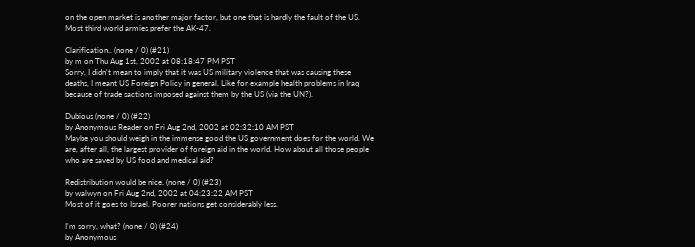on the open market is another major factor, but one that is hardly the fault of the US. Most third world armies prefer the AK-47.

Clarification.. (none / 0) (#21)
by m on Thu Aug 1st, 2002 at 08:18:47 PM PST
Sorry, I didn't mean to imply that it was US military violence that was causing these deaths, I meant US Foreign Policy in general. Like for example health problems in Iraq because of trade sactions imposed against them by the US (via the UN?).

Dubious (none / 0) (#22)
by Anonymous Reader on Fri Aug 2nd, 2002 at 02:32:10 AM PST
Maybe you should weigh in the immense good the US government does for the world. We are, after all, the largest provider of foreign aid in the world. How about all those people who are saved by US food and medical aid?

Redistribution would be nice. (none / 0) (#23)
by walwyn on Fri Aug 2nd, 2002 at 04:23:22 AM PST
Most of it goes to Israel. Poorer nations get considerably less.

I'm sorry, what? (none / 0) (#24)
by Anonymous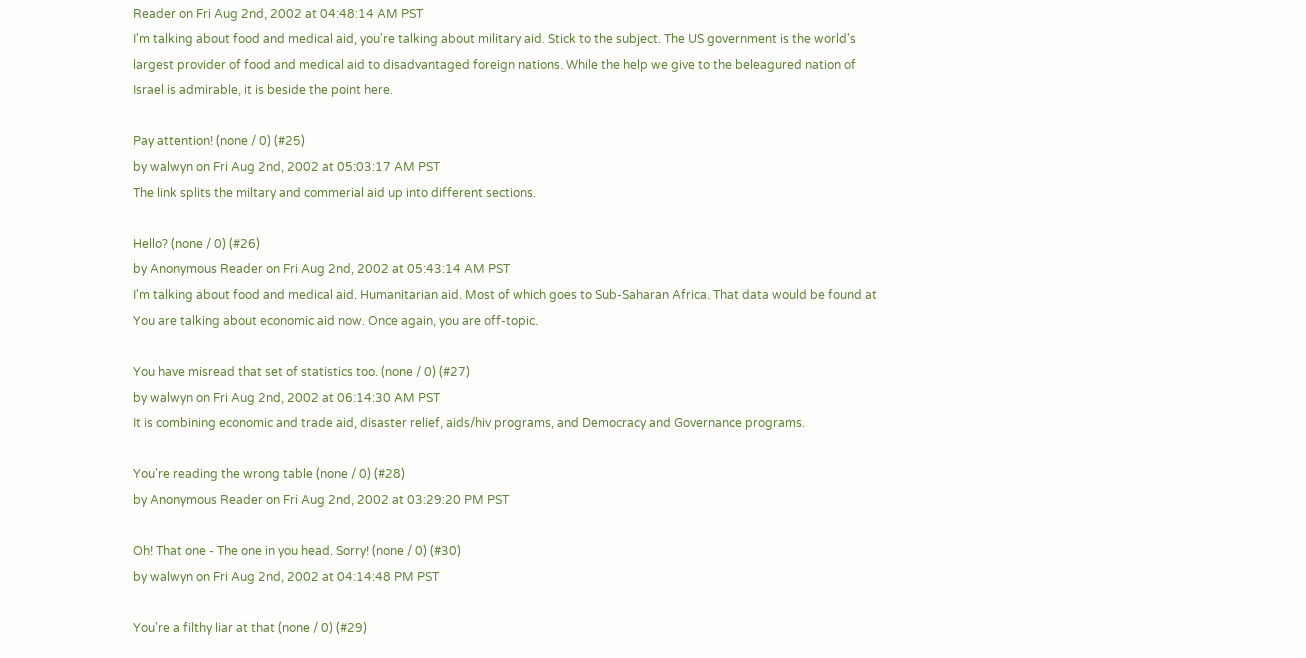Reader on Fri Aug 2nd, 2002 at 04:48:14 AM PST
I'm talking about food and medical aid, you're talking about military aid. Stick to the subject. The US government is the world's largest provider of food and medical aid to disadvantaged foreign nations. While the help we give to the beleagured nation of Israel is admirable, it is beside the point here.

Pay attention! (none / 0) (#25)
by walwyn on Fri Aug 2nd, 2002 at 05:03:17 AM PST
The link splits the miltary and commerial aid up into different sections.

Hello? (none / 0) (#26)
by Anonymous Reader on Fri Aug 2nd, 2002 at 05:43:14 AM PST
I'm talking about food and medical aid. Humanitarian aid. Most of which goes to Sub-Saharan Africa. That data would be found at You are talking about economic aid now. Once again, you are off-topic.

You have misread that set of statistics too. (none / 0) (#27)
by walwyn on Fri Aug 2nd, 2002 at 06:14:30 AM PST
It is combining economic and trade aid, disaster relief, aids/hiv programs, and Democracy and Governance programs.

You're reading the wrong table (none / 0) (#28)
by Anonymous Reader on Fri Aug 2nd, 2002 at 03:29:20 PM PST

Oh! That one - The one in you head. Sorry! (none / 0) (#30)
by walwyn on Fri Aug 2nd, 2002 at 04:14:48 PM PST

You're a filthy liar at that (none / 0) (#29)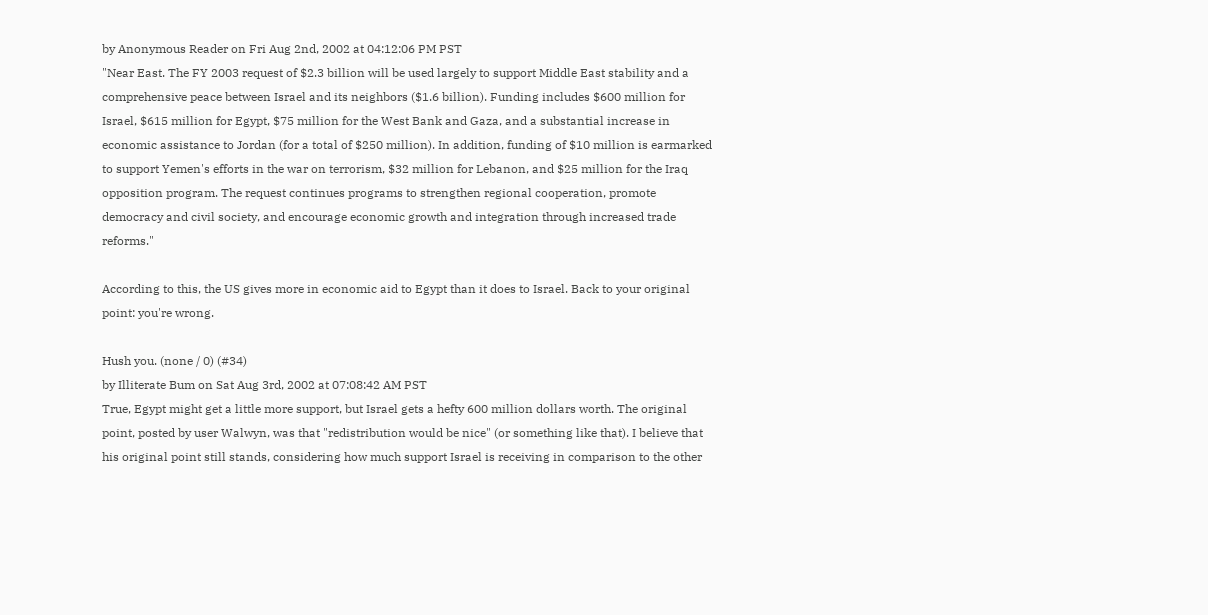by Anonymous Reader on Fri Aug 2nd, 2002 at 04:12:06 PM PST
"Near East. The FY 2003 request of $2.3 billion will be used largely to support Middle East stability and a comprehensive peace between Israel and its neighbors ($1.6 billion). Funding includes $600 million for Israel, $615 million for Egypt, $75 million for the West Bank and Gaza, and a substantial increase in economic assistance to Jordan (for a total of $250 million). In addition, funding of $10 million is earmarked to support Yemen's efforts in the war on terrorism, $32 million for Lebanon, and $25 million for the Iraq opposition program. The request continues programs to strengthen regional cooperation, promote democracy and civil society, and encourage economic growth and integration through increased trade reforms."

According to this, the US gives more in economic aid to Egypt than it does to Israel. Back to your original point: you're wrong.

Hush you. (none / 0) (#34)
by Illiterate Bum on Sat Aug 3rd, 2002 at 07:08:42 AM PST
True, Egypt might get a little more support, but Israel gets a hefty 600 million dollars worth. The original point, posted by user Walwyn, was that "redistribution would be nice" (or something like that). I believe that his original point still stands, considering how much support Israel is receiving in comparison to the other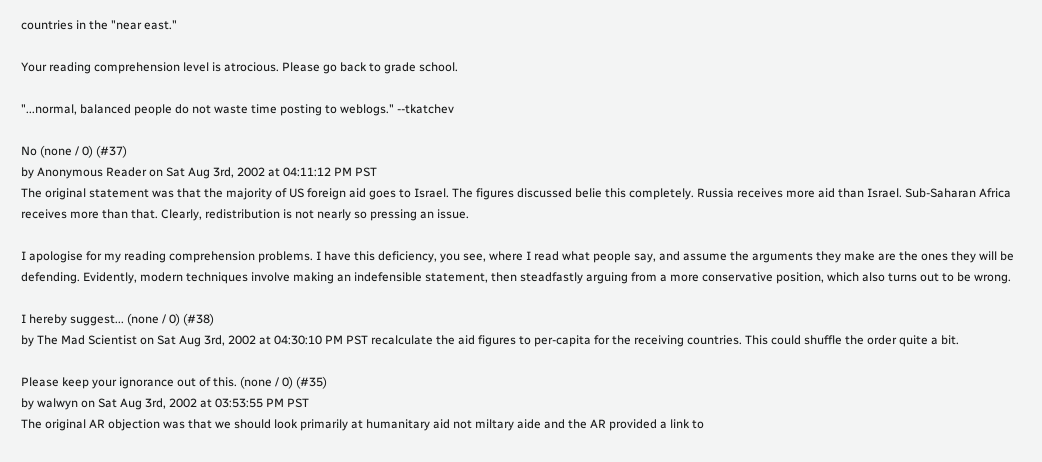countries in the "near east."

Your reading comprehension level is atrocious. Please go back to grade school.

"...normal, balanced people do not waste time posting to weblogs." --tkatchev

No (none / 0) (#37)
by Anonymous Reader on Sat Aug 3rd, 2002 at 04:11:12 PM PST
The original statement was that the majority of US foreign aid goes to Israel. The figures discussed belie this completely. Russia receives more aid than Israel. Sub-Saharan Africa receives more than that. Clearly, redistribution is not nearly so pressing an issue.

I apologise for my reading comprehension problems. I have this deficiency, you see, where I read what people say, and assume the arguments they make are the ones they will be defending. Evidently, modern techniques involve making an indefensible statement, then steadfastly arguing from a more conservative position, which also turns out to be wrong.

I hereby suggest... (none / 0) (#38)
by The Mad Scientist on Sat Aug 3rd, 2002 at 04:30:10 PM PST recalculate the aid figures to per-capita for the receiving countries. This could shuffle the order quite a bit.

Please keep your ignorance out of this. (none / 0) (#35)
by walwyn on Sat Aug 3rd, 2002 at 03:53:55 PM PST
The original AR objection was that we should look primarily at humanitary aid not miltary aide and the AR provided a link to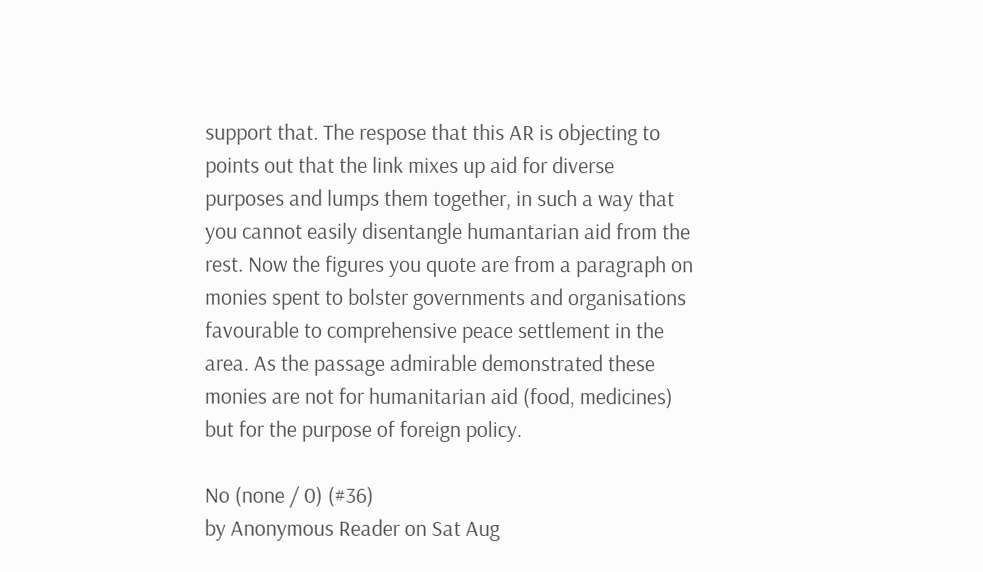support that. The respose that this AR is objecting to points out that the link mixes up aid for diverse purposes and lumps them together, in such a way that you cannot easily disentangle humantarian aid from the rest. Now the figures you quote are from a paragraph on monies spent to bolster governments and organisations favourable to comprehensive peace settlement in the area. As the passage admirable demonstrated these monies are not for humanitarian aid (food, medicines) but for the purpose of foreign policy.

No (none / 0) (#36)
by Anonymous Reader on Sat Aug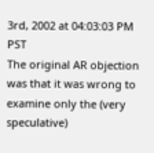3rd, 2002 at 04:03:03 PM PST
The original AR objection was that it was wrong to examine only the (very speculative)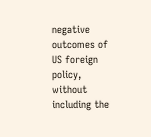negative outcomes of US foreign policy, without including the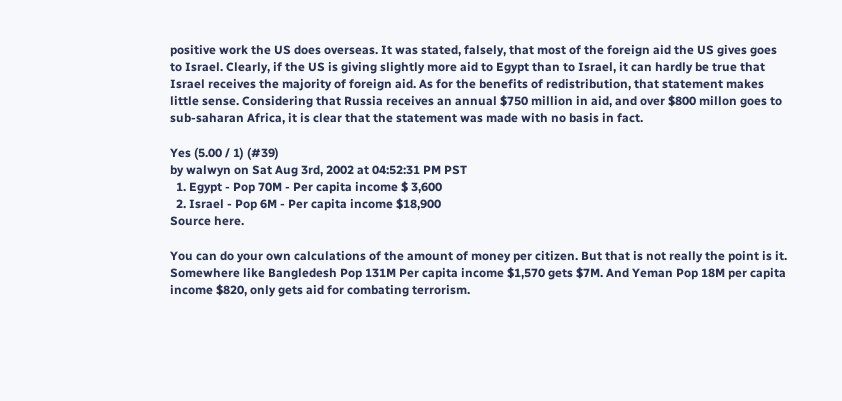positive work the US does overseas. It was stated, falsely, that most of the foreign aid the US gives goes to Israel. Clearly, if the US is giving slightly more aid to Egypt than to Israel, it can hardly be true that Israel receives the majority of foreign aid. As for the benefits of redistribution, that statement makes little sense. Considering that Russia receives an annual $750 million in aid, and over $800 millon goes to sub-saharan Africa, it is clear that the statement was made with no basis in fact.

Yes (5.00 / 1) (#39)
by walwyn on Sat Aug 3rd, 2002 at 04:52:31 PM PST
  1. Egypt - Pop 70M - Per capita income $ 3,600
  2. Israel - Pop 6M - Per capita income $18,900
Source here.

You can do your own calculations of the amount of money per citizen. But that is not really the point is it. Somewhere like Bangledesh Pop 131M Per capita income $1,570 gets $7M. And Yeman Pop 18M per capita income $820, only gets aid for combating terrorism.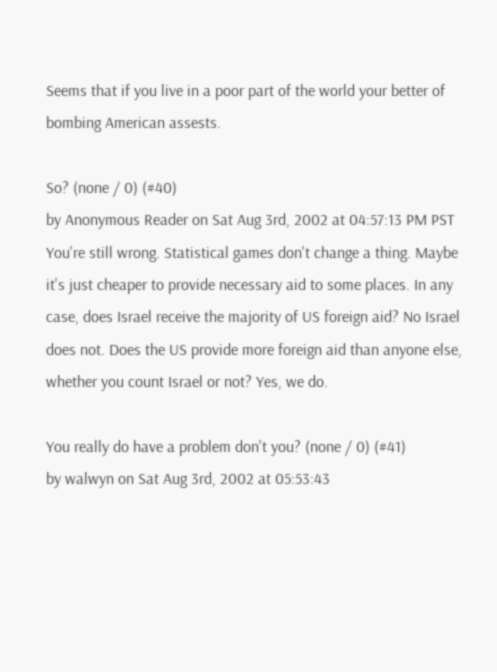Seems that if you live in a poor part of the world your better of bombing American assests.

So? (none / 0) (#40)
by Anonymous Reader on Sat Aug 3rd, 2002 at 04:57:13 PM PST
You're still wrong. Statistical games don't change a thing. Maybe it's just cheaper to provide necessary aid to some places. In any case, does Israel receive the majority of US foreign aid? No Israel does not. Does the US provide more foreign aid than anyone else, whether you count Israel or not? Yes, we do.

You really do have a problem don't you? (none / 0) (#41)
by walwyn on Sat Aug 3rd, 2002 at 05:53:43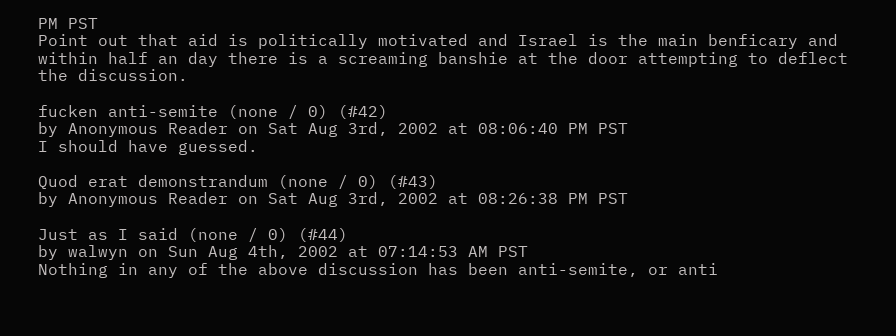PM PST
Point out that aid is politically motivated and Israel is the main benficary and within half an day there is a screaming banshie at the door attempting to deflect the discussion.

fucken anti-semite (none / 0) (#42)
by Anonymous Reader on Sat Aug 3rd, 2002 at 08:06:40 PM PST
I should have guessed.

Quod erat demonstrandum (none / 0) (#43)
by Anonymous Reader on Sat Aug 3rd, 2002 at 08:26:38 PM PST

Just as I said (none / 0) (#44)
by walwyn on Sun Aug 4th, 2002 at 07:14:53 AM PST
Nothing in any of the above discussion has been anti-semite, or anti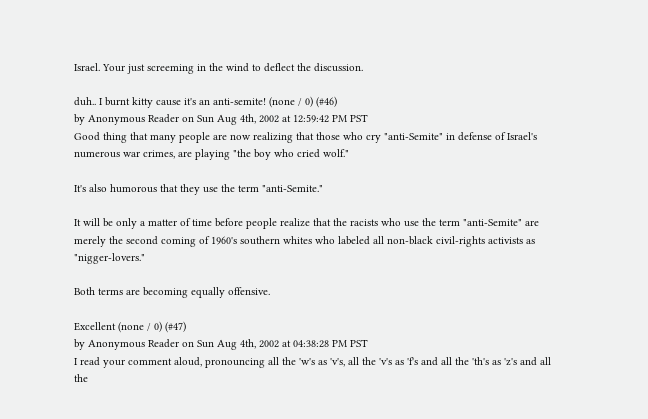Israel. Your just screeming in the wind to deflect the discussion.

duh.. I burnt kitty cause it's an anti-semite! (none / 0) (#46)
by Anonymous Reader on Sun Aug 4th, 2002 at 12:59:42 PM PST
Good thing that many people are now realizing that those who cry "anti-Semite" in defense of Israel's numerous war crimes, are playing "the boy who cried wolf."

It's also humorous that they use the term "anti-Semite."

It will be only a matter of time before people realize that the racists who use the term "anti-Semite" are merely the second coming of 1960's southern whites who labeled all non-black civil-rights activists as "nigger-lovers."

Both terms are becoming equally offensive.

Excellent (none / 0) (#47)
by Anonymous Reader on Sun Aug 4th, 2002 at 04:38:28 PM PST
I read your comment aloud, pronouncing all the 'w's as 'v's, all the 'v's as 'f's and all the 'th's as 'z's and all the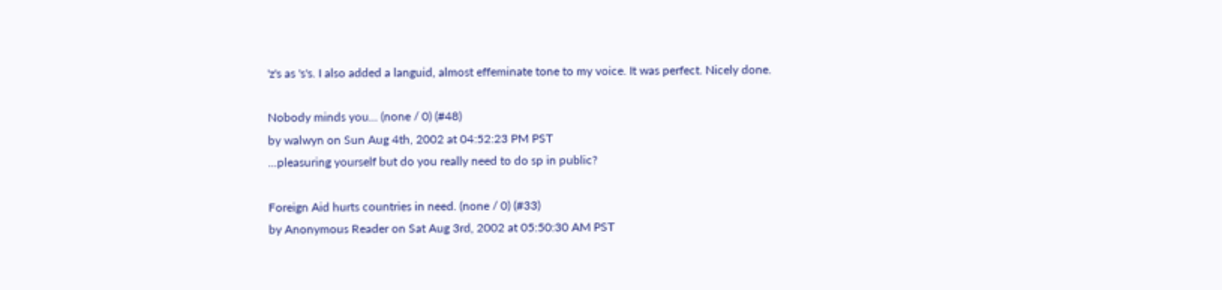'z's as 's's. I also added a languid, almost effeminate tone to my voice. It was perfect. Nicely done.

Nobody minds you... (none / 0) (#48)
by walwyn on Sun Aug 4th, 2002 at 04:52:23 PM PST
...pleasuring yourself but do you really need to do sp in public?

Foreign Aid hurts countries in need. (none / 0) (#33)
by Anonymous Reader on Sat Aug 3rd, 2002 at 05:50:30 AM PST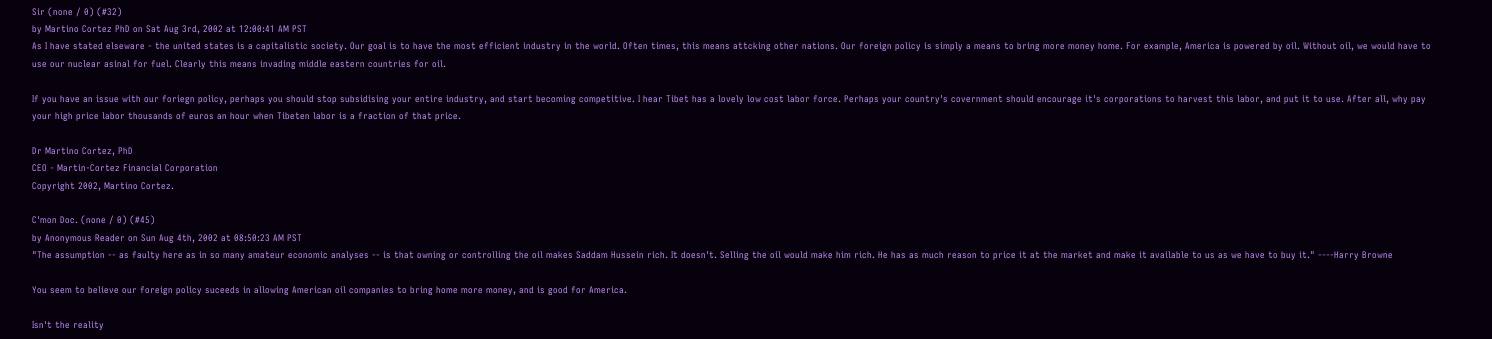Sir (none / 0) (#32)
by Martino Cortez PhD on Sat Aug 3rd, 2002 at 12:00:41 AM PST
As I have stated elseware - the united states is a capitalistic society. Our goal is to have the most efficient industry in the world. Often times, this means attcking other nations. Our foreign policy is simply a means to bring more money home. For example, America is powered by oil. Without oil, we would have to use our nuclear asinal for fuel. Clearly this means invading middle eastern countries for oil.

If you have an issue with our foriegn policy, perhaps you should stop subsidising your entire industry, and start becoming competitive. I hear Tibet has a lovely low cost labor force. Perhaps your country's covernment should encourage it's corporations to harvest this labor, and put it to use. After all, why pay your high price labor thousands of euros an hour when Tibeten labor is a fraction of that price.

Dr Martino Cortez, PhD
CEO - Martin-Cortez Financial Corporation
Copyright 2002, Martino Cortez.

C'mon Doc. (none / 0) (#45)
by Anonymous Reader on Sun Aug 4th, 2002 at 08:50:23 AM PST
"The assumption -- as faulty here as in so many amateur economic analyses -- is that owning or controlling the oil makes Saddam Hussein rich. It doesn't. Selling the oil would make him rich. He has as much reason to price it at the market and make it available to us as we have to buy it." ----Harry Browne

You seem to believe our foreign policy suceeds in allowing American oil companies to bring home more money, and is good for America.

Isn't the reality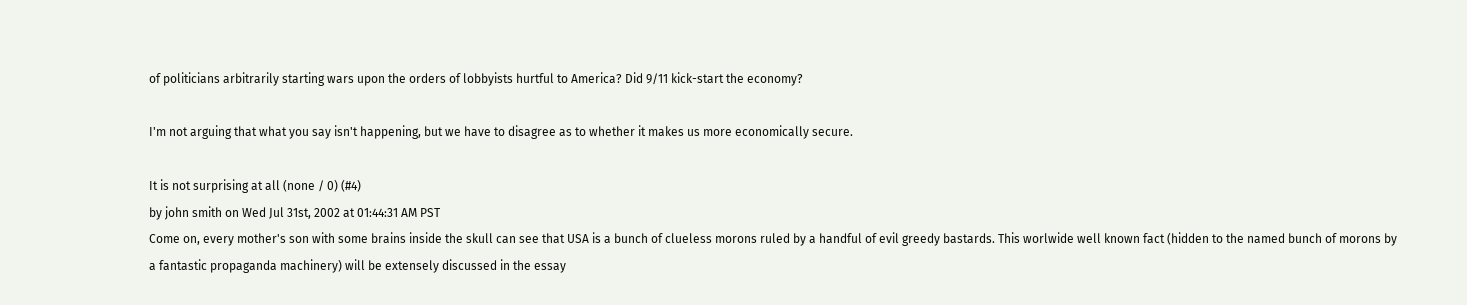of politicians arbitrarily starting wars upon the orders of lobbyists hurtful to America? Did 9/11 kick-start the economy?

I'm not arguing that what you say isn't happening, but we have to disagree as to whether it makes us more economically secure.

It is not surprising at all (none / 0) (#4)
by john smith on Wed Jul 31st, 2002 at 01:44:31 AM PST
Come on, every mother's son with some brains inside the skull can see that USA is a bunch of clueless morons ruled by a handful of evil greedy bastards. This worlwide well known fact (hidden to the named bunch of morons by a fantastic propaganda machinery) will be extensely discussed in the essay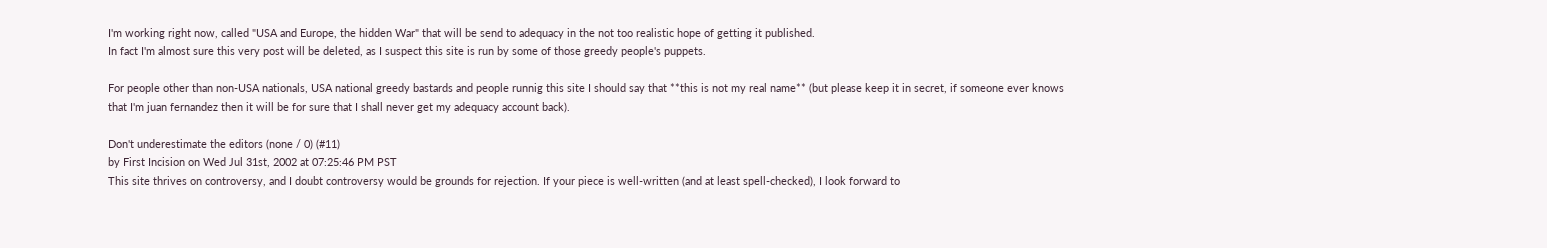I'm working right now, called "USA and Europe, the hidden War" that will be send to adequacy in the not too realistic hope of getting it published.
In fact I'm almost sure this very post will be deleted, as I suspect this site is run by some of those greedy people's puppets.

For people other than non-USA nationals, USA national greedy bastards and people runnig this site I should say that **this is not my real name** (but please keep it in secret, if someone ever knows that I'm juan fernandez then it will be for sure that I shall never get my adequacy account back).

Don't underestimate the editors (none / 0) (#11)
by First Incision on Wed Jul 31st, 2002 at 07:25:46 PM PST
This site thrives on controversy, and I doubt controversy would be grounds for rejection. If your piece is well-written (and at least spell-checked), I look forward to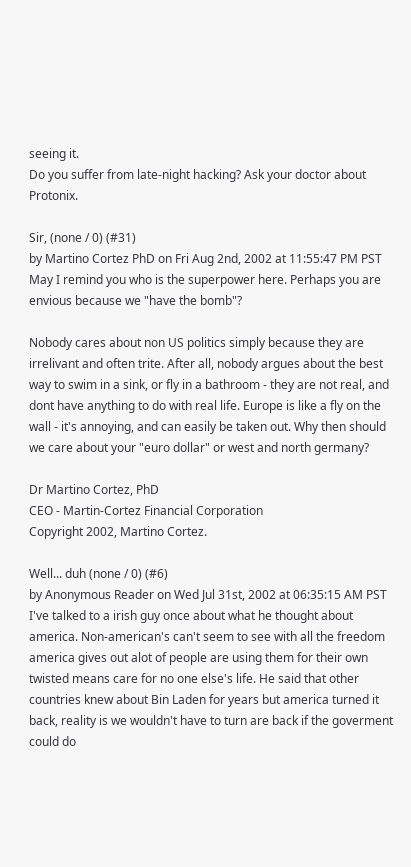seeing it.
Do you suffer from late-night hacking? Ask your doctor about Protonix.

Sir, (none / 0) (#31)
by Martino Cortez PhD on Fri Aug 2nd, 2002 at 11:55:47 PM PST
May I remind you who is the superpower here. Perhaps you are envious because we "have the bomb"?

Nobody cares about non US politics simply because they are irrelivant and often trite. After all, nobody argues about the best way to swim in a sink, or fly in a bathroom - they are not real, and dont have anything to do with real life. Europe is like a fly on the wall - it's annoying, and can easily be taken out. Why then should we care about your "euro dollar" or west and north germany?

Dr Martino Cortez, PhD
CEO - Martin-Cortez Financial Corporation
Copyright 2002, Martino Cortez.

Well... duh (none / 0) (#6)
by Anonymous Reader on Wed Jul 31st, 2002 at 06:35:15 AM PST
I've talked to a irish guy once about what he thought about america. Non-american's can't seem to see with all the freedom america gives out alot of people are using them for their own twisted means care for no one else's life. He said that other countries knew about Bin Laden for years but america turned it back, reality is we wouldn't have to turn are back if the goverment could do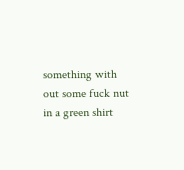something with out some fuck nut in a green shirt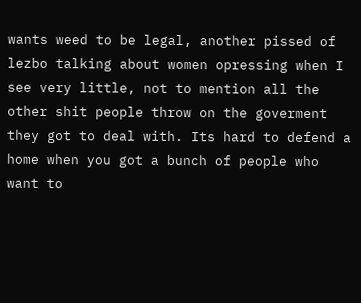wants weed to be legal, another pissed of lezbo talking about women opressing when I see very little, not to mention all the other shit people throw on the goverment they got to deal with. Its hard to defend a home when you got a bunch of people who want to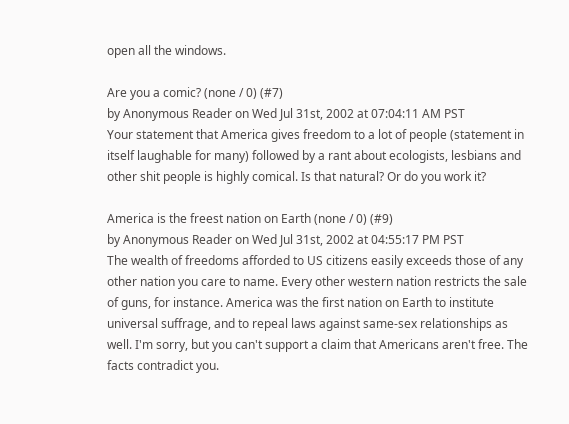open all the windows.

Are you a comic? (none / 0) (#7)
by Anonymous Reader on Wed Jul 31st, 2002 at 07:04:11 AM PST
Your statement that America gives freedom to a lot of people (statement in itself laughable for many) followed by a rant about ecologists, lesbians and other shit people is highly comical. Is that natural? Or do you work it?

America is the freest nation on Earth (none / 0) (#9)
by Anonymous Reader on Wed Jul 31st, 2002 at 04:55:17 PM PST
The wealth of freedoms afforded to US citizens easily exceeds those of any other nation you care to name. Every other western nation restricts the sale of guns, for instance. America was the first nation on Earth to institute universal suffrage, and to repeal laws against same-sex relationships as well. I'm sorry, but you can't support a claim that Americans aren't free. The facts contradict you.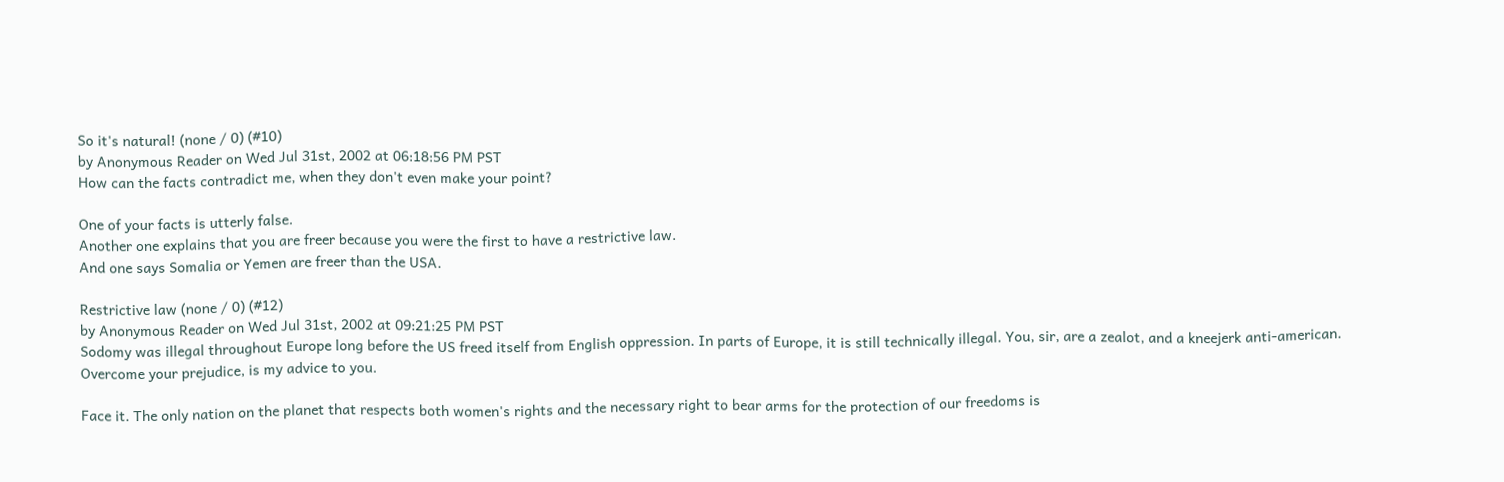So it's natural! (none / 0) (#10)
by Anonymous Reader on Wed Jul 31st, 2002 at 06:18:56 PM PST
How can the facts contradict me, when they don't even make your point?

One of your facts is utterly false.
Another one explains that you are freer because you were the first to have a restrictive law.
And one says Somalia or Yemen are freer than the USA.

Restrictive law (none / 0) (#12)
by Anonymous Reader on Wed Jul 31st, 2002 at 09:21:25 PM PST
Sodomy was illegal throughout Europe long before the US freed itself from English oppression. In parts of Europe, it is still technically illegal. You, sir, are a zealot, and a kneejerk anti-american. Overcome your prejudice, is my advice to you.

Face it. The only nation on the planet that respects both women's rights and the necessary right to bear arms for the protection of our freedoms is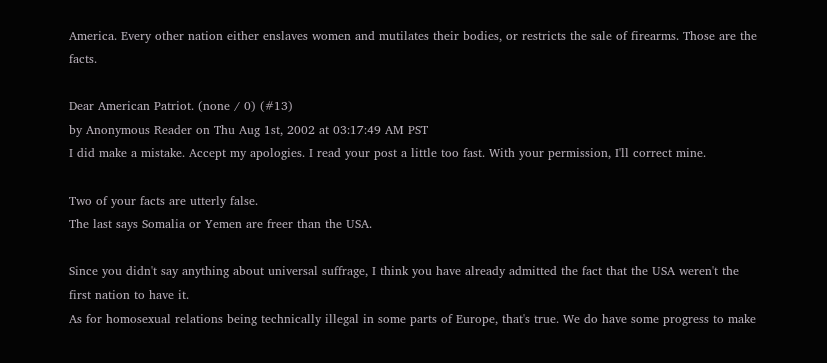America. Every other nation either enslaves women and mutilates their bodies, or restricts the sale of firearms. Those are the facts.

Dear American Patriot. (none / 0) (#13)
by Anonymous Reader on Thu Aug 1st, 2002 at 03:17:49 AM PST
I did make a mistake. Accept my apologies. I read your post a little too fast. With your permission, I'll correct mine.

Two of your facts are utterly false.
The last says Somalia or Yemen are freer than the USA.

Since you didn't say anything about universal suffrage, I think you have already admitted the fact that the USA weren't the first nation to have it.
As for homosexual relations being technically illegal in some parts of Europe, that's true. We do have some progress to make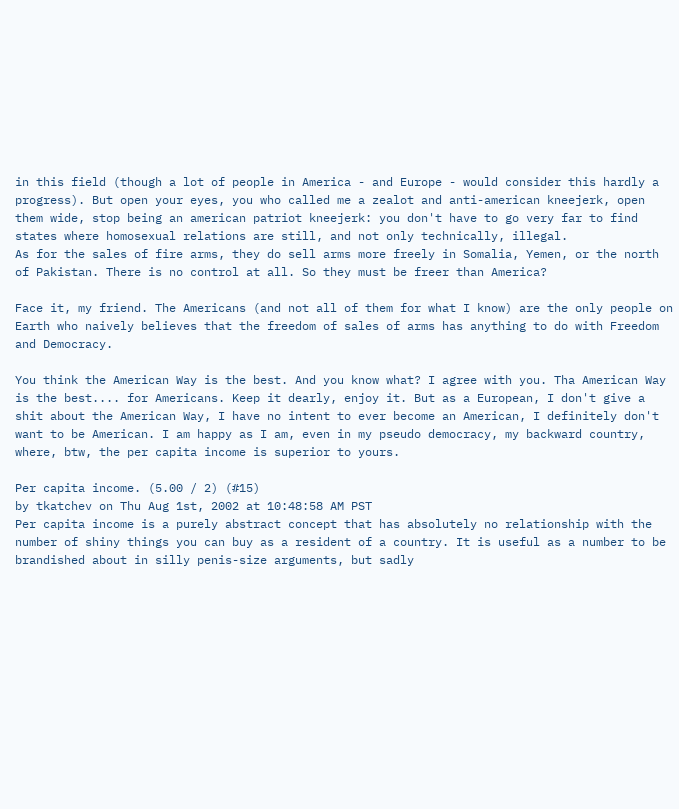in this field (though a lot of people in America - and Europe - would consider this hardly a progress). But open your eyes, you who called me a zealot and anti-american kneejerk, open them wide, stop being an american patriot kneejerk: you don't have to go very far to find states where homosexual relations are still, and not only technically, illegal.
As for the sales of fire arms, they do sell arms more freely in Somalia, Yemen, or the north of Pakistan. There is no control at all. So they must be freer than America?

Face it, my friend. The Americans (and not all of them for what I know) are the only people on Earth who naively believes that the freedom of sales of arms has anything to do with Freedom and Democracy.

You think the American Way is the best. And you know what? I agree with you. Tha American Way is the best.... for Americans. Keep it dearly, enjoy it. But as a European, I don't give a shit about the American Way, I have no intent to ever become an American, I definitely don't want to be American. I am happy as I am, even in my pseudo democracy, my backward country, where, btw, the per capita income is superior to yours.

Per capita income. (5.00 / 2) (#15)
by tkatchev on Thu Aug 1st, 2002 at 10:48:58 AM PST
Per capita income is a purely abstract concept that has absolutely no relationship with the number of shiny things you can buy as a resident of a country. It is useful as a number to be brandished about in silly penis-size arguments, but sadly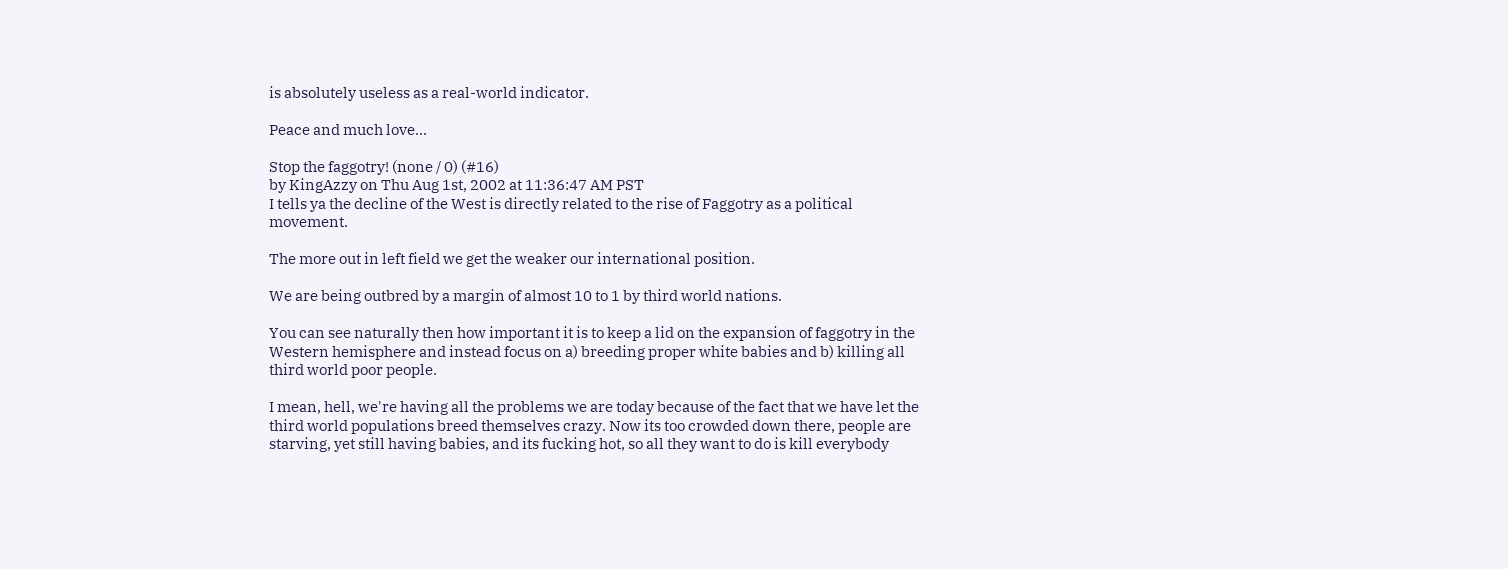is absolutely useless as a real-world indicator.

Peace and much love...

Stop the faggotry! (none / 0) (#16)
by KingAzzy on Thu Aug 1st, 2002 at 11:36:47 AM PST
I tells ya the decline of the West is directly related to the rise of Faggotry as a political movement.

The more out in left field we get the weaker our international position.

We are being outbred by a margin of almost 10 to 1 by third world nations.

You can see naturally then how important it is to keep a lid on the expansion of faggotry in the Western hemisphere and instead focus on a) breeding proper white babies and b) killing all third world poor people.

I mean, hell, we're having all the problems we are today because of the fact that we have let the third world populations breed themselves crazy. Now its too crowded down there, people are starving, yet still having babies, and its fucking hot, so all they want to do is kill everybody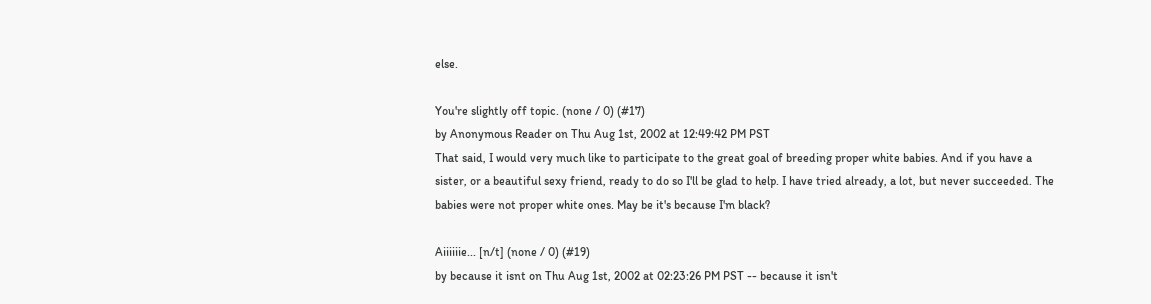else.

You're slightly off topic. (none / 0) (#17)
by Anonymous Reader on Thu Aug 1st, 2002 at 12:49:42 PM PST
That said, I would very much like to participate to the great goal of breeding proper white babies. And if you have a sister, or a beautiful sexy friend, ready to do so I'll be glad to help. I have tried already, a lot, but never succeeded. The babies were not proper white ones. May be it's because I'm black?

Aiiiiiie... [n/t] (none / 0) (#19)
by because it isnt on Thu Aug 1st, 2002 at 02:23:26 PM PST -- because it isn't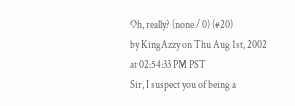Oh, really? (none / 0) (#20)
by KingAzzy on Thu Aug 1st, 2002 at 02:54:33 PM PST
Sir, I suspect you of being a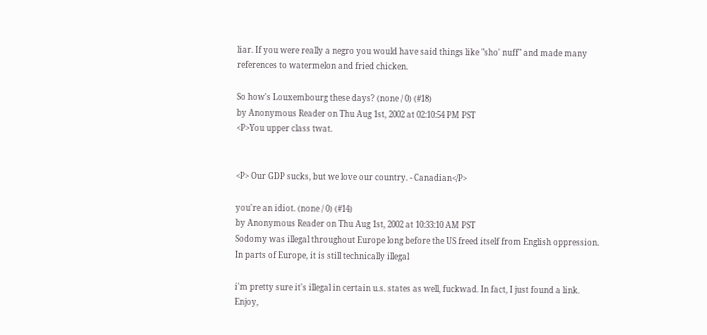liar. If you were really a negro you would have said things like "sho' nuff" and made many references to watermelon and fried chicken.

So how's Louxembourg these days? (none / 0) (#18)
by Anonymous Reader on Thu Aug 1st, 2002 at 02:10:54 PM PST
<P>You upper class twat.


<P> Our GDP sucks, but we love our country. - Canadian</P>

you're an idiot. (none / 0) (#14)
by Anonymous Reader on Thu Aug 1st, 2002 at 10:33:10 AM PST
Sodomy was illegal throughout Europe long before the US freed itself from English oppression. In parts of Europe, it is still technically illegal

i'm pretty sure it's illegal in certain u.s. states as well, fuckwad. In fact, I just found a link. Enjoy,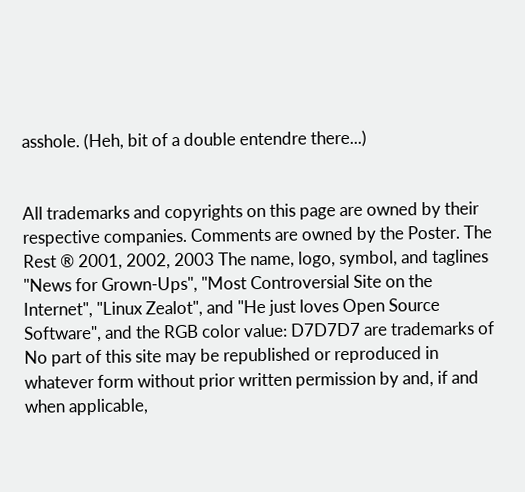asshole. (Heh, bit of a double entendre there...)


All trademarks and copyrights on this page are owned by their respective companies. Comments are owned by the Poster. The Rest ® 2001, 2002, 2003 The name, logo, symbol, and taglines "News for Grown-Ups", "Most Controversial Site on the Internet", "Linux Zealot", and "He just loves Open Source Software", and the RGB color value: D7D7D7 are trademarks of No part of this site may be republished or reproduced in whatever form without prior written permission by and, if and when applicable,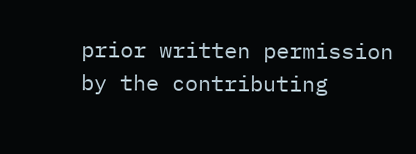prior written permission by the contributing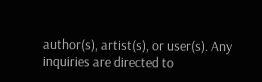author(s), artist(s), or user(s). Any inquiries are directed to